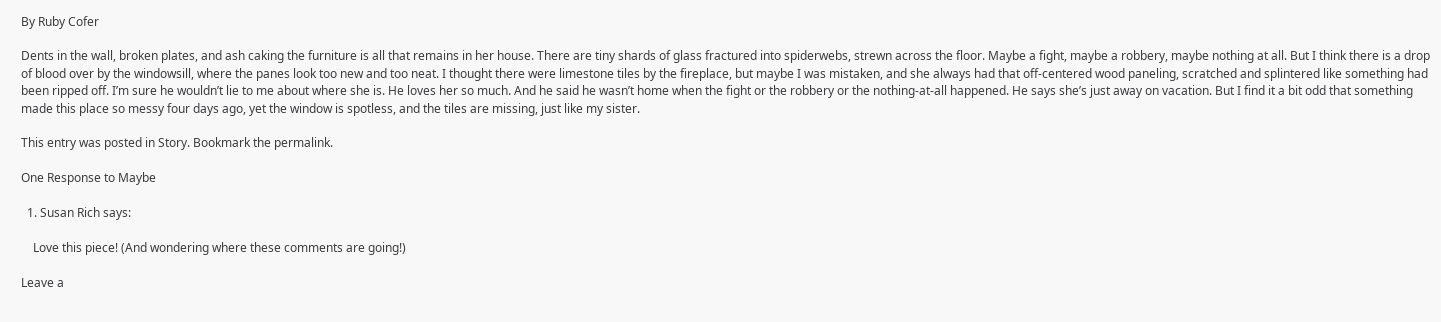By Ruby Cofer

Dents in the wall, broken plates, and ash caking the furniture is all that remains in her house. There are tiny shards of glass fractured into spiderwebs, strewn across the floor. Maybe a fight, maybe a robbery, maybe nothing at all. But I think there is a drop of blood over by the windowsill, where the panes look too new and too neat. I thought there were limestone tiles by the fireplace, but maybe I was mistaken, and she always had that off-centered wood paneling, scratched and splintered like something had been ripped off. I’m sure he wouldn’t lie to me about where she is. He loves her so much. And he said he wasn’t home when the fight or the robbery or the nothing-at-all happened. He says she’s just away on vacation. But I find it a bit odd that something made this place so messy four days ago, yet the window is spotless, and the tiles are missing, just like my sister.

This entry was posted in Story. Bookmark the permalink.

One Response to Maybe

  1. Susan Rich says:

    Love this piece! (And wondering where these comments are going!)

Leave a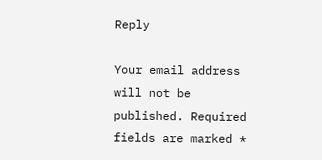Reply

Your email address will not be published. Required fields are marked *